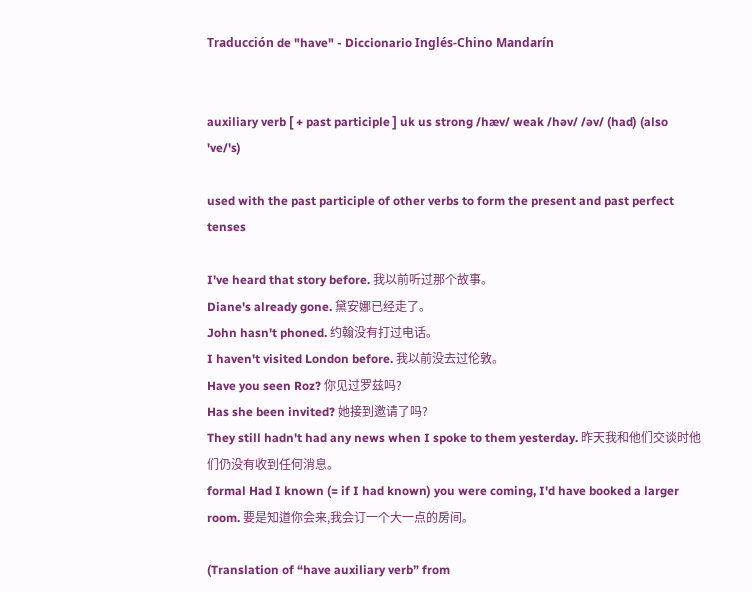Traducción de "have" - Diccionario Inglés-Chino Mandarín


auxiliary verb [ + past participle ] uk us strong /hæv/ weak /həv/ /əv/ (had) (also 've/'s)

used with the past participle of other verbs to form the present and past perfect tenses

I've heard that story before. 我以前听过那个故事。
Diane's already gone. 黛安娜已经走了。
John hasn't phoned. 约翰没有打过电话。
I haven't visited London before. 我以前没去过伦敦。
Have you seen Roz? 你见过罗兹吗?
Has she been invited? 她接到邀请了吗?
They still hadn't had any news when I spoke to them yesterday. 昨天我和他们交谈时他们仍没有收到任何消息。
formal Had I known (= if I had known) you were coming, I'd have booked a larger room. 要是知道你会来,我会订一个大一点的房间。

(Translation of “have auxiliary verb” from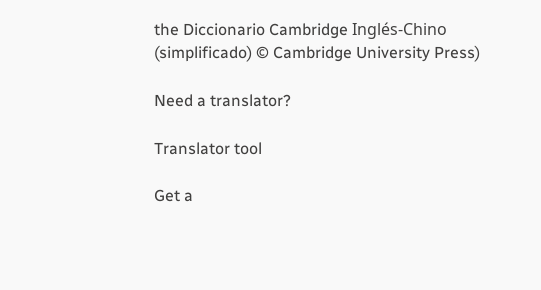the Diccionario Cambridge Inglés-Chino (simplificado) © Cambridge University Press)

Need a translator?

Translator tool

Get a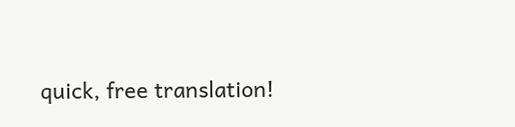quick, free translation!